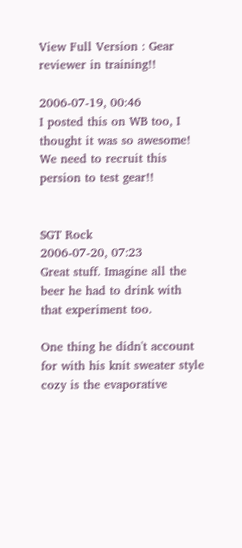View Full Version : Gear reviewer in training!!

2006-07-19, 00:46
I posted this on WB too, I thought it was so awesome! We need to recruit this persion to test gear!!


SGT Rock
2006-07-20, 07:23
Great stuff. Imagine all the beer he had to drink with that experiment too.

One thing he didn't account for with his knit sweater style cozy is the evaporative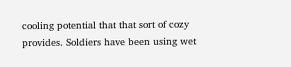cooling potential that that sort of cozy provides. Soldiers have been using wet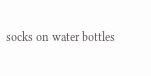socks on water bottles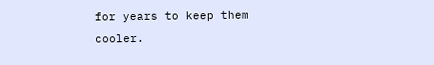for years to keep them cooler.